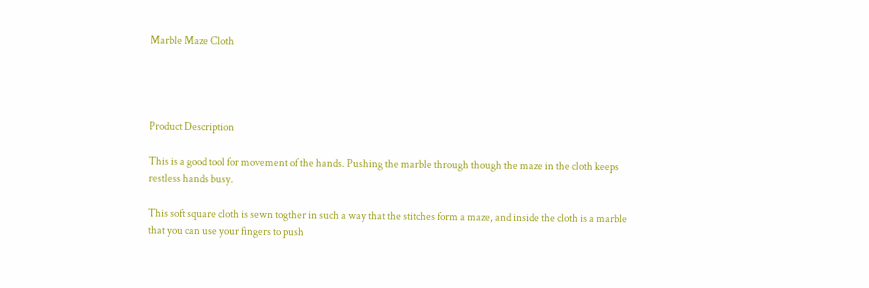Marble Maze Cloth




Product Description

This is a good tool for movement of the hands. Pushing the marble through though the maze in the cloth keeps restless hands busy.

This soft square cloth is sewn togther in such a way that the stitches form a maze, and inside the cloth is a marble that you can use your fingers to push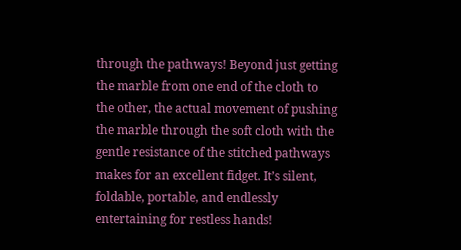through the pathways! Beyond just getting the marble from one end of the cloth to the other, the actual movement of pushing the marble through the soft cloth with the gentle resistance of the stitched pathways makes for an excellent fidget. It’s silent, foldable, portable, and endlessly entertaining for restless hands!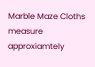Marble Maze Cloths measure approxiamtely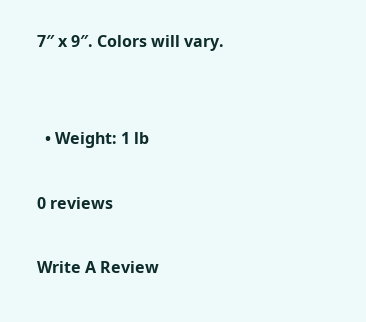7″ x 9″. Colors will vary.


  • Weight: 1 lb

0 reviews

Write A Review